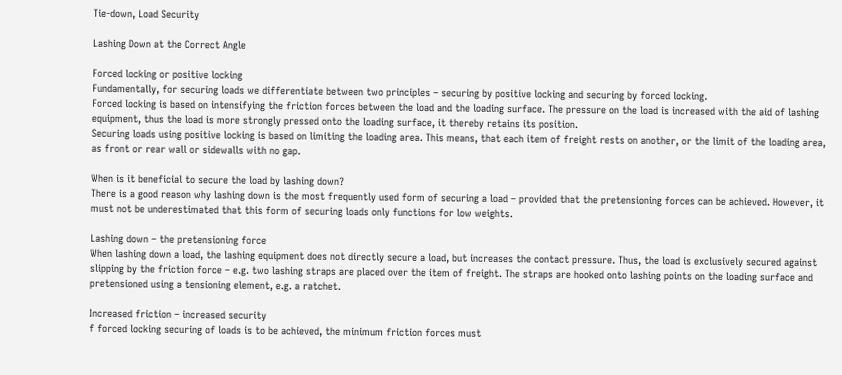Tie-down, Load Security

Lashing Down at the Correct Angle

Forced locking or positive locking
Fundamentally, for securing loads we differentiate between two principles – securing by positive locking and securing by forced locking.
Forced locking is based on intensifying the friction forces between the load and the loading surface. The pressure on the load is increased with the aid of lashing equipment, thus the load is more strongly pressed onto the loading surface, it thereby retains its position.
Securing loads using positive locking is based on limiting the loading area. This means, that each item of freight rests on another, or the limit of the loading area, as front or rear wall or sidewalls with no gap.

When is it beneficial to secure the load by lashing down?
There is a good reason why lashing down is the most frequently used form of securing a load – provided that the pretensioning forces can be achieved. However, it must not be underestimated that this form of securing loads only functions for low weights.

Lashing down – the pretensioning force
When lashing down a load, the lashing equipment does not directly secure a load, but increases the contact pressure. Thus, the load is exclusively secured against slipping by the friction force – e.g. two lashing straps are placed over the item of freight. The straps are hooked onto lashing points on the loading surface and pretensioned using a tensioning element, e.g. a ratchet.

Increased friction – increased security
f forced locking securing of loads is to be achieved, the minimum friction forces must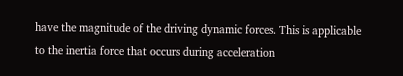have the magnitude of the driving dynamic forces. This is applicable to the inertia force that occurs during acceleration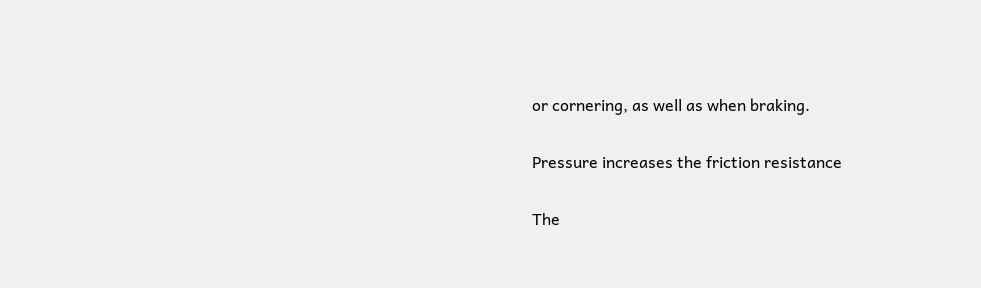or cornering, as well as when braking.

Pressure increases the friction resistance

The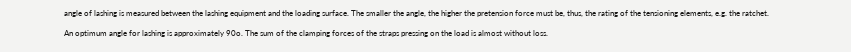angle of lashing is measured between the lashing equipment and the loading surface. The smaller the angle, the higher the pretension force must be, thus, the rating of the tensioning elements, e.g. the ratchet.

An optimum angle for lashing is approximately 90o. The sum of the clamping forces of the straps pressing on the load is almost without loss.